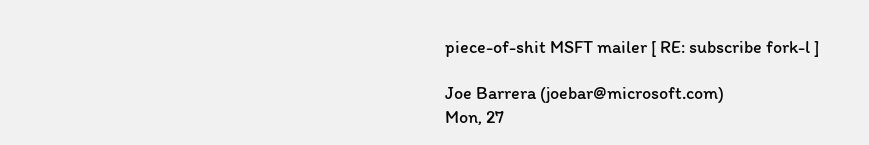piece-of-shit MSFT mailer [ RE: subscribe fork-l ]

Joe Barrera (joebar@microsoft.com)
Mon, 27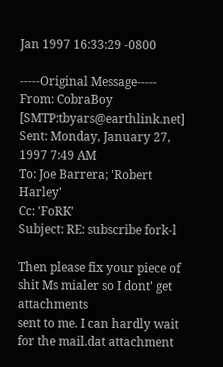Jan 1997 16:33:29 -0800

-----Original Message-----
From: CobraBoy [SMTP:tbyars@earthlink.net]
Sent: Monday, January 27, 1997 7:49 AM
To: Joe Barrera; 'Robert Harley'
Cc: 'FoRK'
Subject: RE: subscribe fork-l

Then please fix your piece of shit Ms mialer so I dont' get attachments
sent to me. I can hardly wait for the mail.dat attachment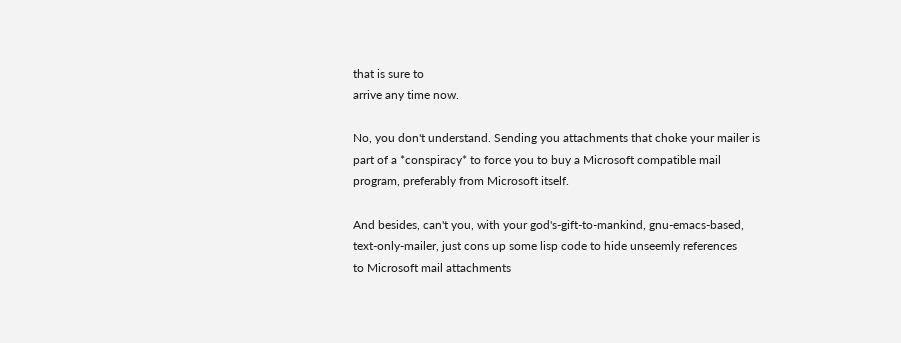that is sure to
arrive any time now.

No, you don't understand. Sending you attachments that choke your mailer is
part of a *conspiracy* to force you to buy a Microsoft compatible mail
program, preferably from Microsoft itself.

And besides, can't you, with your god's-gift-to-mankind, gnu-emacs-based,
text-only-mailer, just cons up some lisp code to hide unseemly references
to Microsoft mail attachments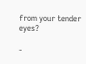from your tender eyes?

-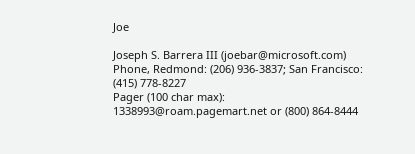Joe

Joseph S. Barrera III (joebar@microsoft.com)
Phone, Redmond: (206) 936-3837; San Francisco: (415) 778-8227
Pager (100 char max): 1338993@roam.pagemart.net or (800) 864-8444